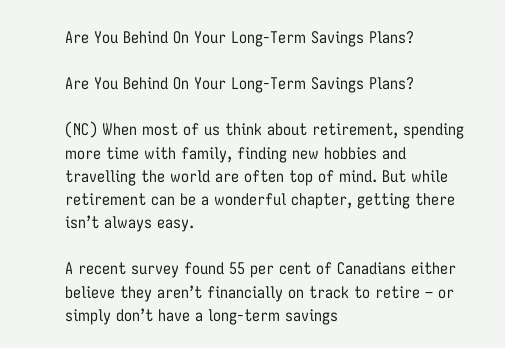Are You Behind On Your Long-Term Savings Plans?

Are You Behind On Your Long-Term Savings Plans?

(NC) When most of us think about retirement, spending more time with family, finding new hobbies and travelling the world are often top of mind. But while retirement can be a wonderful chapter, getting there isn’t always easy.

A recent survey found 55 per cent of Canadians either believe they aren’t financially on track to retire – or simply don’t have a long-term savings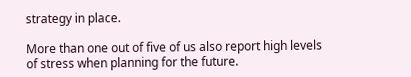strategy in place.

More than one out of five of us also report high levels of stress when planning for the future.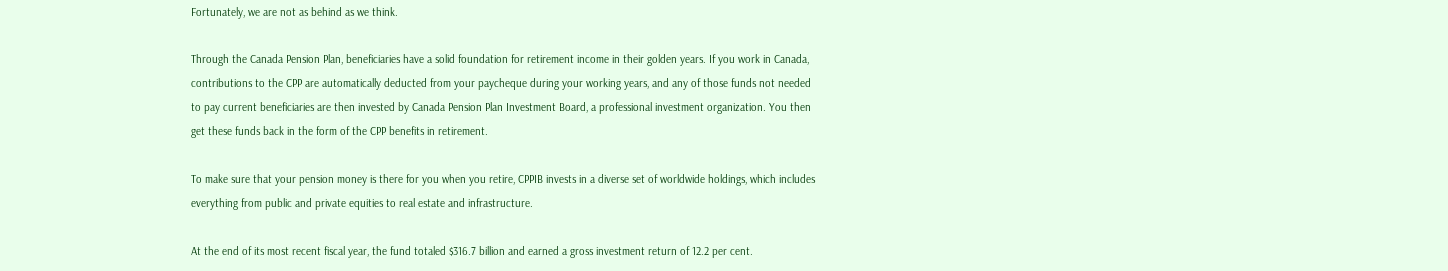Fortunately, we are not as behind as we think.

Through the Canada Pension Plan, beneficiaries have a solid foundation for retirement income in their golden years. If you work in Canada, contributions to the CPP are automatically deducted from your paycheque during your working years, and any of those funds not needed to pay current beneficiaries are then invested by Canada Pension Plan Investment Board, a professional investment organization. You then get these funds back in the form of the CPP benefits in retirement.

To make sure that your pension money is there for you when you retire, CPPIB invests in a diverse set of worldwide holdings, which includes everything from public and private equities to real estate and infrastructure.

At the end of its most recent fiscal year, the fund totaled $316.7 billion and earned a gross investment return of 12.2 per cent.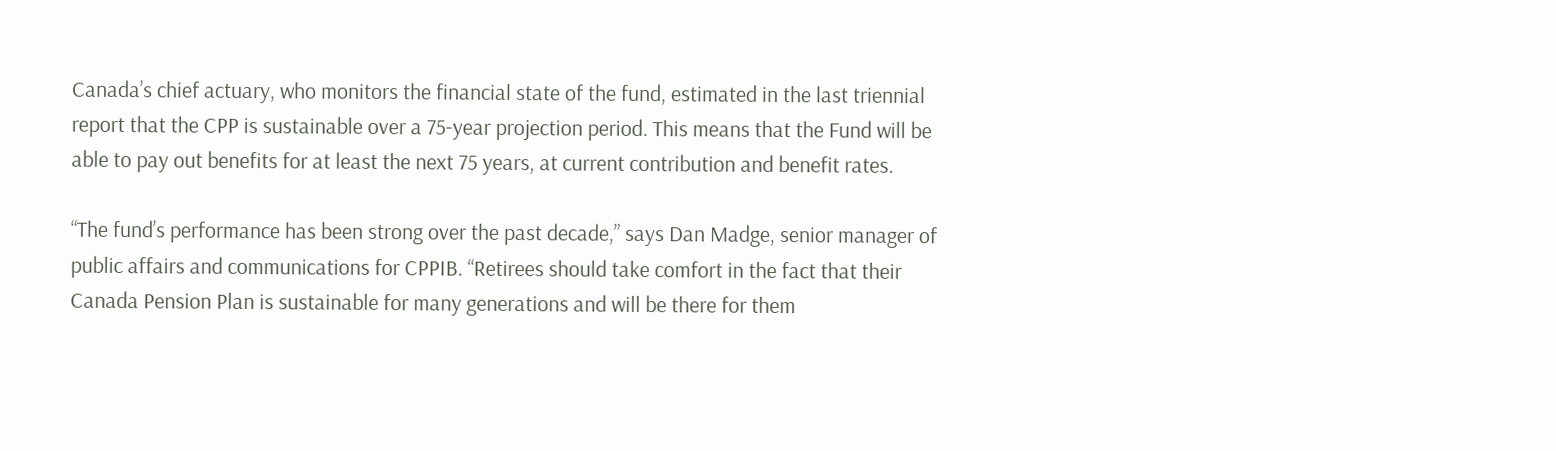Canada’s chief actuary, who monitors the financial state of the fund, estimated in the last triennial report that the CPP is sustainable over a 75-year projection period. This means that the Fund will be able to pay out benefits for at least the next 75 years, at current contribution and benefit rates.

“The fund’s performance has been strong over the past decade,” says Dan Madge, senior manager of public affairs and communications for CPPIB. “Retirees should take comfort in the fact that their Canada Pension Plan is sustainable for many generations and will be there for them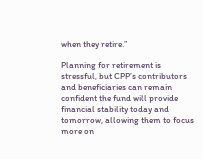when they retire.”

Planning for retirement is stressful, but CPP’s contributors and beneficiaries can remain confident the fund will provide financial stability today and tomorrow, allowing them to focus more on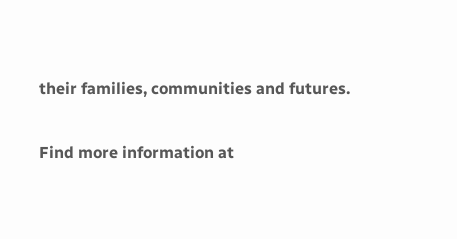their families, communities and futures.

Find more information at